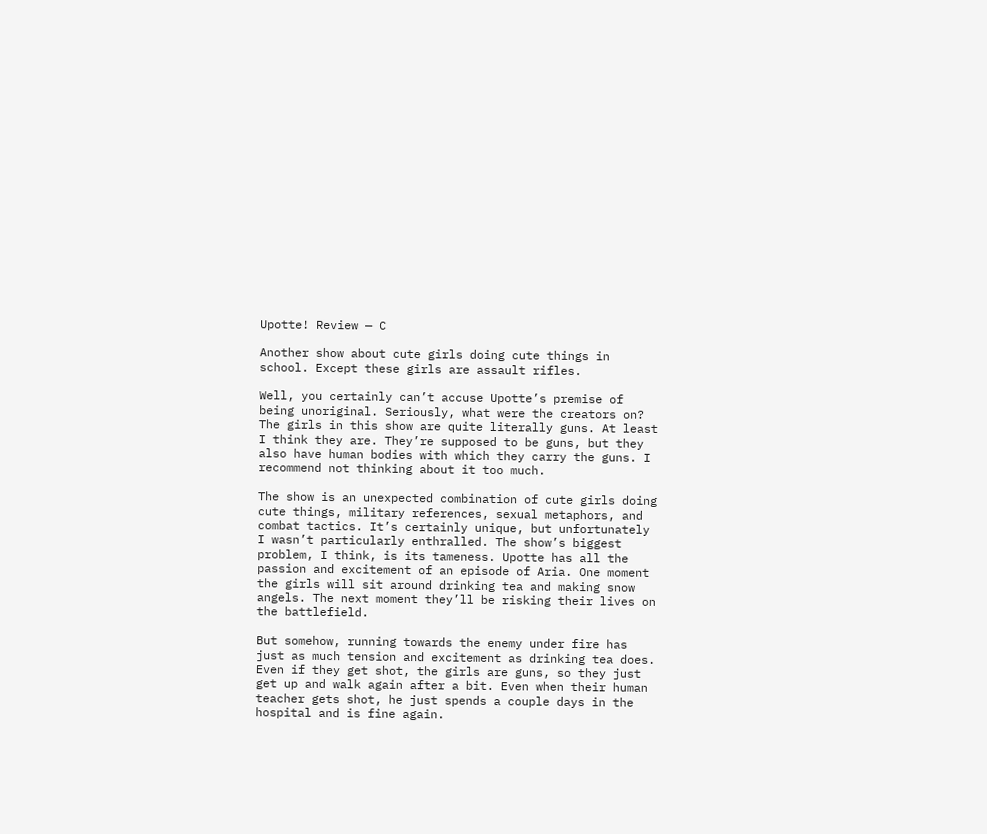Upotte! Review — C

Another show about cute girls doing cute things in school. Except these girls are assault rifles.

Well, you certainly can’t accuse Upotte’s premise of being unoriginal. Seriously, what were the creators on? The girls in this show are quite literally guns. At least I think they are. They’re supposed to be guns, but they also have human bodies with which they carry the guns. I recommend not thinking about it too much.

The show is an unexpected combination of cute girls doing cute things, military references, sexual metaphors, and combat tactics. It’s certainly unique, but unfortunately I wasn’t particularly enthralled. The show’s biggest problem, I think, is its tameness. Upotte has all the passion and excitement of an episode of Aria. One moment the girls will sit around drinking tea and making snow angels. The next moment they’ll be risking their lives on the battlefield.

But somehow, running towards the enemy under fire has just as much tension and excitement as drinking tea does. Even if they get shot, the girls are guns, so they just get up and walk again after a bit. Even when their human teacher gets shot, he just spends a couple days in the hospital and is fine again.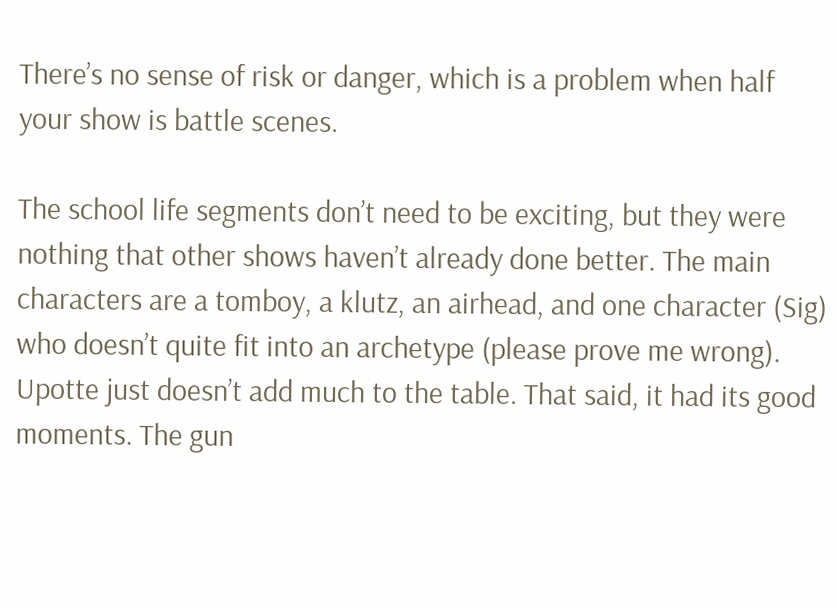There’s no sense of risk or danger, which is a problem when half your show is battle scenes.

The school life segments don’t need to be exciting, but they were nothing that other shows haven’t already done better. The main characters are a tomboy, a klutz, an airhead, and one character (Sig) who doesn’t quite fit into an archetype (please prove me wrong). Upotte just doesn’t add much to the table. That said, it had its good moments. The gun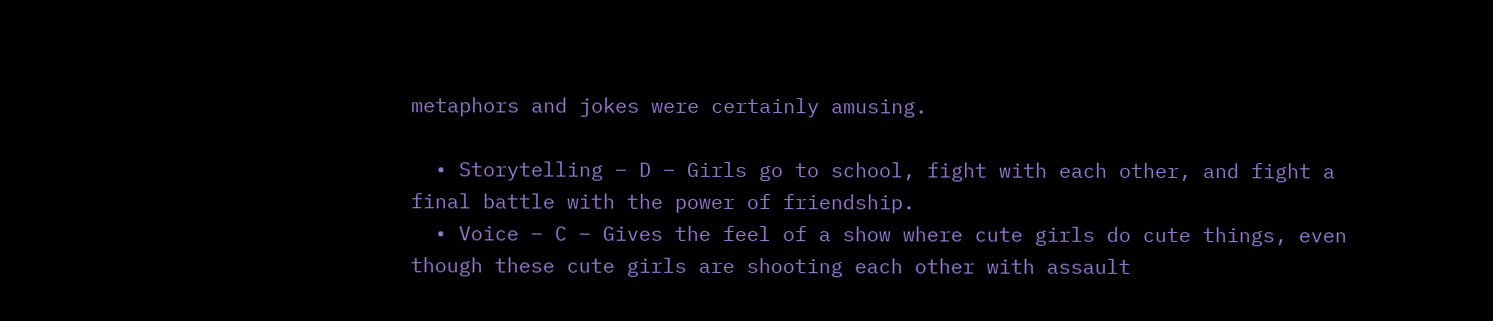metaphors and jokes were certainly amusing.

  • Storytelling – D – Girls go to school, fight with each other, and fight a final battle with the power of friendship.
  • Voice – C – Gives the feel of a show where cute girls do cute things, even though these cute girls are shooting each other with assault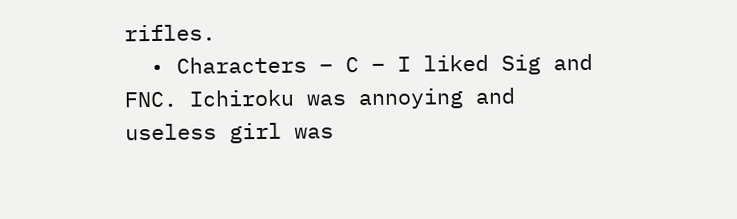rifles.
  • Characters – C – I liked Sig and FNC. Ichiroku was annoying and useless girl was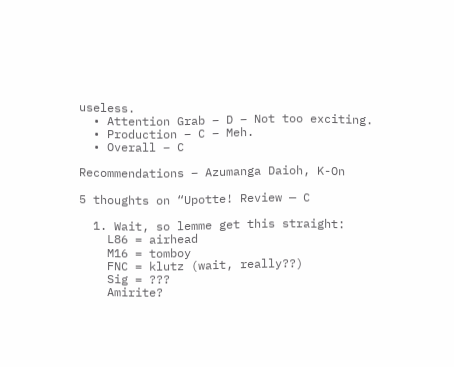useless.
  • Attention Grab – D – Not too exciting.
  • Production – C – Meh.
  • Overall – C

Recommendations – Azumanga Daioh, K-On

5 thoughts on “Upotte! Review — C

  1. Wait, so lemme get this straight:
    L86 = airhead
    M16 = tomboy
    FNC = klutz (wait, really??)
    Sig = ???
    Amirite?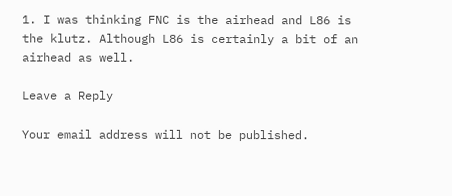1. I was thinking FNC is the airhead and L86 is the klutz. Although L86 is certainly a bit of an airhead as well.

Leave a Reply

Your email address will not be published.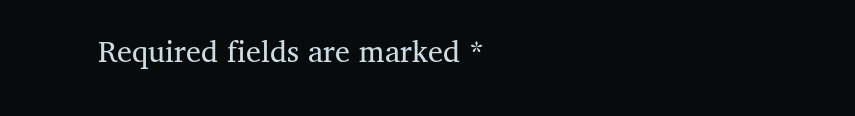Required fields are marked *